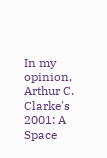In my opinion, Arthur C. Clarke's 2001: A Space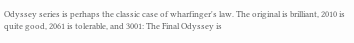Odyssey series is perhaps the classic case of wharfinger's law. The original is brilliant, 2010 is quite good, 2061 is tolerable, and 3001: The Final Odyssey is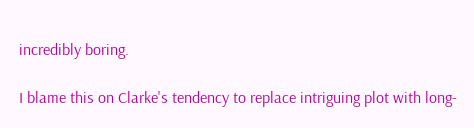incredibly boring.

I blame this on Clarke's tendency to replace intriguing plot with long-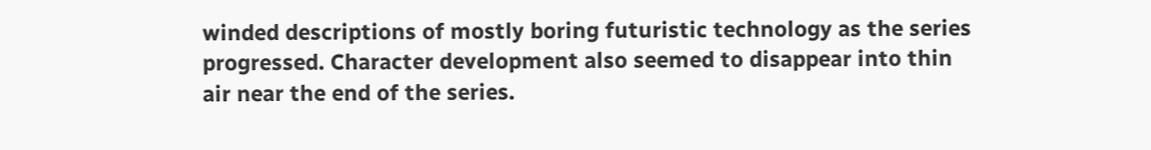winded descriptions of mostly boring futuristic technology as the series progressed. Character development also seemed to disappear into thin air near the end of the series.